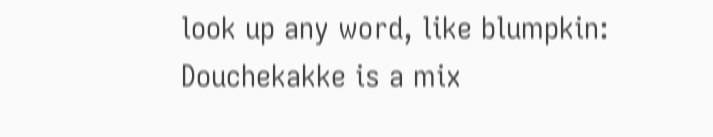look up any word, like blumpkin:
Douchekakke is a mix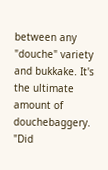between any "douche" variety and bukkake. It's the ultimate amount of douchebaggery.
"Did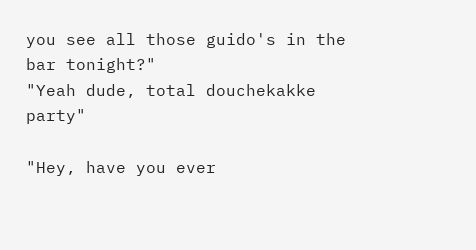you see all those guido's in the bar tonight?"
"Yeah dude, total douchekakke party"

"Hey, have you ever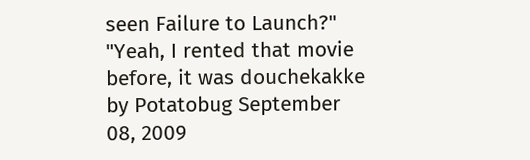seen Failure to Launch?"
"Yeah, I rented that movie before, it was douchekakke
by Potatobug September 08, 2009